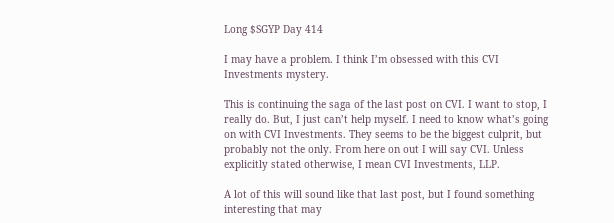Long $SGYP Day 414

I may have a problem. I think I’m obsessed with this CVI Investments mystery.

This is continuing the saga of the last post on CVI. I want to stop, I really do. But, I just can’t help myself. I need to know what’s going on with CVI Investments. They seems to be the biggest culprit, but probably not the only. From here on out I will say CVI. Unless explicitly stated otherwise, I mean CVI Investments, LLP.

A lot of this will sound like that last post, but I found something interesting that may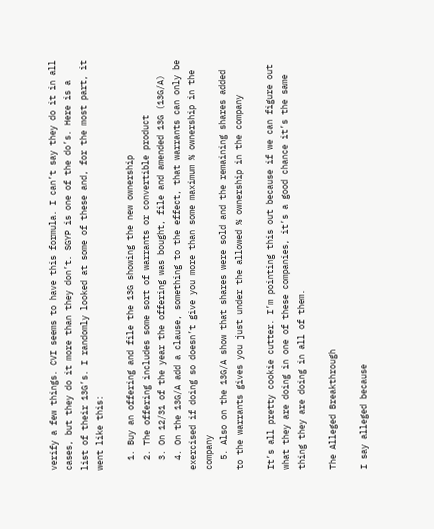verify a few things. CVI seems to have this formula. I can’t say they do it in all cases, but they do it more than they don’t. SGYP is one of the do’s. Here is a list of their 13G’s. I randomly looked at some of these and, for the most part, it went like this:

  1. Buy an offering and file the 13G showing the new ownership
  2. The offering includes some sort of warrants or convertible product
  3. On 12/31 of the year the offering was bought, file and amended 13G (13G/A)
  4. On the 13G/A add a clause, something to the effect, that warrants can only be exercised if doing so doesn’t give you more than some maximum % ownership in the company
  5. Also on the 13G/A show that shares were sold and the remaining shares added to the warrants gives you just under the allowed % ownership in the company

It’s all pretty cookie cutter. I’m pointing this out because if we can figure out what they are doing in one of these companies, it’s a good chance it’s the same thing they are doing in all of them.

The Alleged Breakthrough

I say alleged because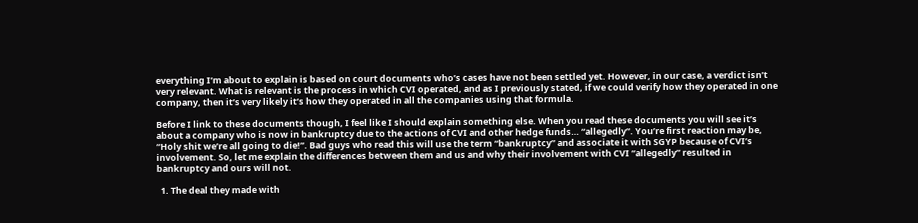everything I’m about to explain is based on court documents who’s cases have not been settled yet. However, in our case, a verdict isn’t very relevant. What is relevant is the process in which CVI operated, and as I previously stated, if we could verify how they operated in one company, then it’s very likely it’s how they operated in all the companies using that formula.

Before I link to these documents though, I feel like I should explain something else. When you read these documents you will see it’s about a company who is now in bankruptcy due to the actions of CVI and other hedge funds… “allegedly”. You’re first reaction may be, “Holy shit we’re all going to die!”. Bad guys who read this will use the term “bankruptcy” and associate it with SGYP because of CVI’s involvement. So, let me explain the differences between them and us and why their involvement with CVI “allegedly” resulted in bankruptcy and ours will not.

  1. The deal they made with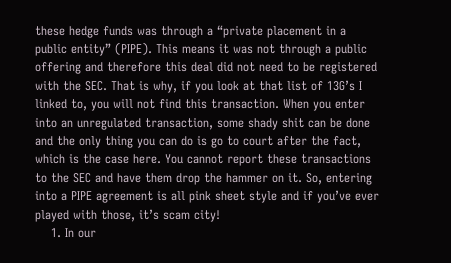these hedge funds was through a “private placement in a public entity” (PIPE). This means it was not through a public offering and therefore this deal did not need to be registered with the SEC. That is why, if you look at that list of 13G’s I linked to, you will not find this transaction. When you enter into an unregulated transaction, some shady shit can be done and the only thing you can do is go to court after the fact, which is the case here. You cannot report these transactions to the SEC and have them drop the hammer on it. So, entering into a PIPE agreement is all pink sheet style and if you’ve ever played with those, it’s scam city!
    1. In our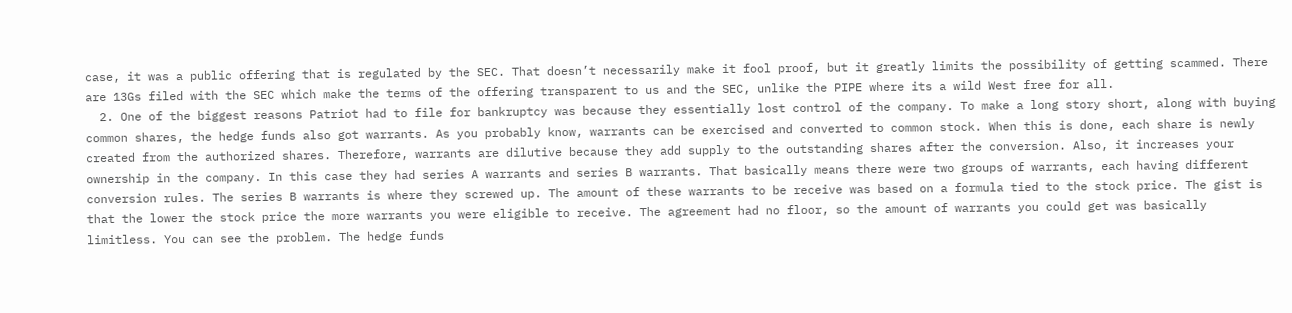case, it was a public offering that is regulated by the SEC. That doesn’t necessarily make it fool proof, but it greatly limits the possibility of getting scammed. There are 13Gs filed with the SEC which make the terms of the offering transparent to us and the SEC, unlike the PIPE where its a wild West free for all.
  2. One of the biggest reasons Patriot had to file for bankruptcy was because they essentially lost control of the company. To make a long story short, along with buying common shares, the hedge funds also got warrants. As you probably know, warrants can be exercised and converted to common stock. When this is done, each share is newly created from the authorized shares. Therefore, warrants are dilutive because they add supply to the outstanding shares after the conversion. Also, it increases your ownership in the company. In this case they had series A warrants and series B warrants. That basically means there were two groups of warrants, each having different conversion rules. The series B warrants is where they screwed up. The amount of these warrants to be receive was based on a formula tied to the stock price. The gist is that the lower the stock price the more warrants you were eligible to receive. The agreement had no floor, so the amount of warrants you could get was basically limitless. You can see the problem. The hedge funds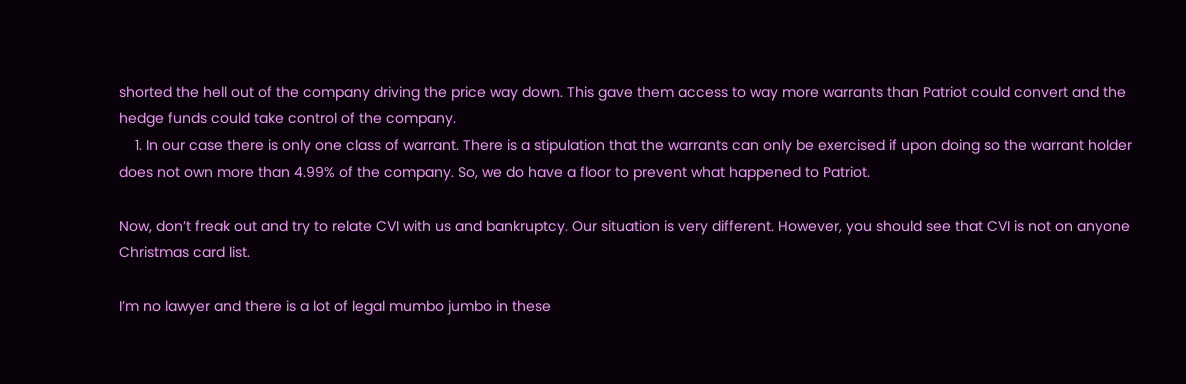shorted the hell out of the company driving the price way down. This gave them access to way more warrants than Patriot could convert and the hedge funds could take control of the company.
    1. In our case there is only one class of warrant. There is a stipulation that the warrants can only be exercised if upon doing so the warrant holder does not own more than 4.99% of the company. So, we do have a floor to prevent what happened to Patriot.

Now, don’t freak out and try to relate CVI with us and bankruptcy. Our situation is very different. However, you should see that CVI is not on anyone Christmas card list.

I’m no lawyer and there is a lot of legal mumbo jumbo in these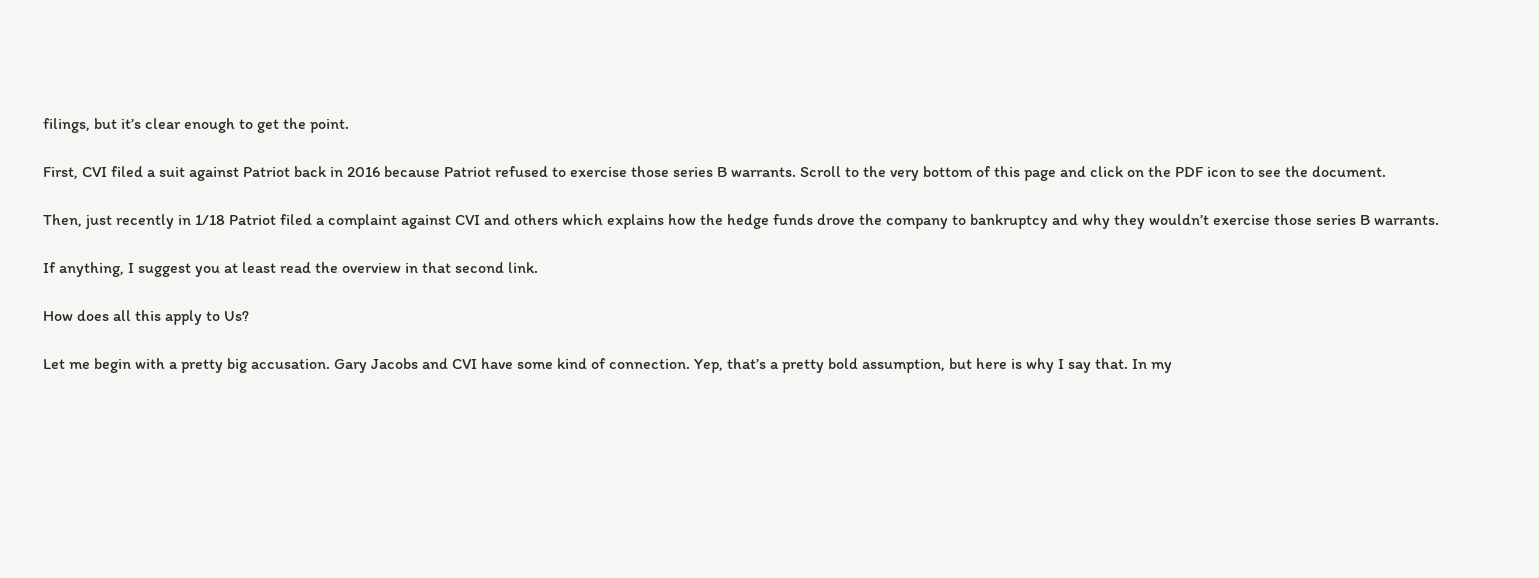filings, but it’s clear enough to get the point.

First, CVI filed a suit against Patriot back in 2016 because Patriot refused to exercise those series B warrants. Scroll to the very bottom of this page and click on the PDF icon to see the document.

Then, just recently in 1/18 Patriot filed a complaint against CVI and others which explains how the hedge funds drove the company to bankruptcy and why they wouldn’t exercise those series B warrants.

If anything, I suggest you at least read the overview in that second link.

How does all this apply to Us?

Let me begin with a pretty big accusation. Gary Jacobs and CVI have some kind of connection. Yep, that’s a pretty bold assumption, but here is why I say that. In my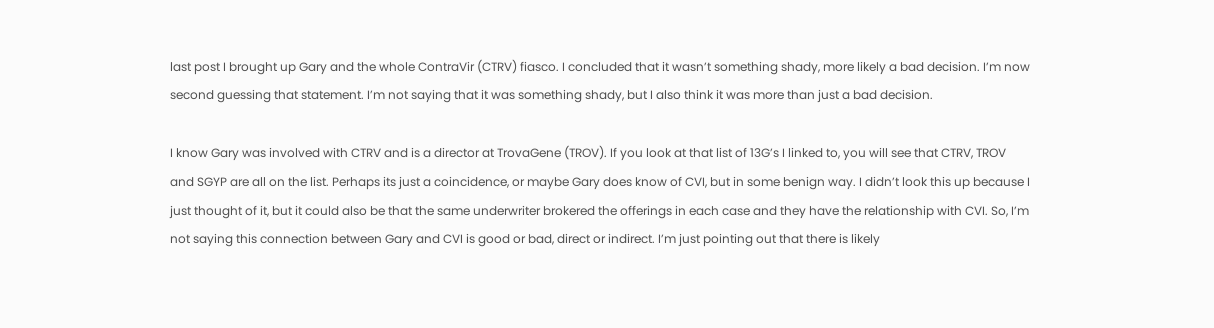last post I brought up Gary and the whole ContraVir (CTRV) fiasco. I concluded that it wasn’t something shady, more likely a bad decision. I’m now second guessing that statement. I’m not saying that it was something shady, but I also think it was more than just a bad decision.

I know Gary was involved with CTRV and is a director at TrovaGene (TROV). If you look at that list of 13G’s I linked to, you will see that CTRV, TROV and SGYP are all on the list. Perhaps its just a coincidence, or maybe Gary does know of CVI, but in some benign way. I didn’t look this up because I just thought of it, but it could also be that the same underwriter brokered the offerings in each case and they have the relationship with CVI. So, I’m not saying this connection between Gary and CVI is good or bad, direct or indirect. I’m just pointing out that there is likely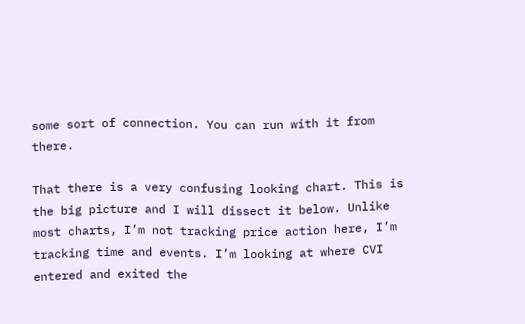some sort of connection. You can run with it from there.

That there is a very confusing looking chart. This is the big picture and I will dissect it below. Unlike most charts, I’m not tracking price action here, I’m tracking time and events. I’m looking at where CVI entered and exited the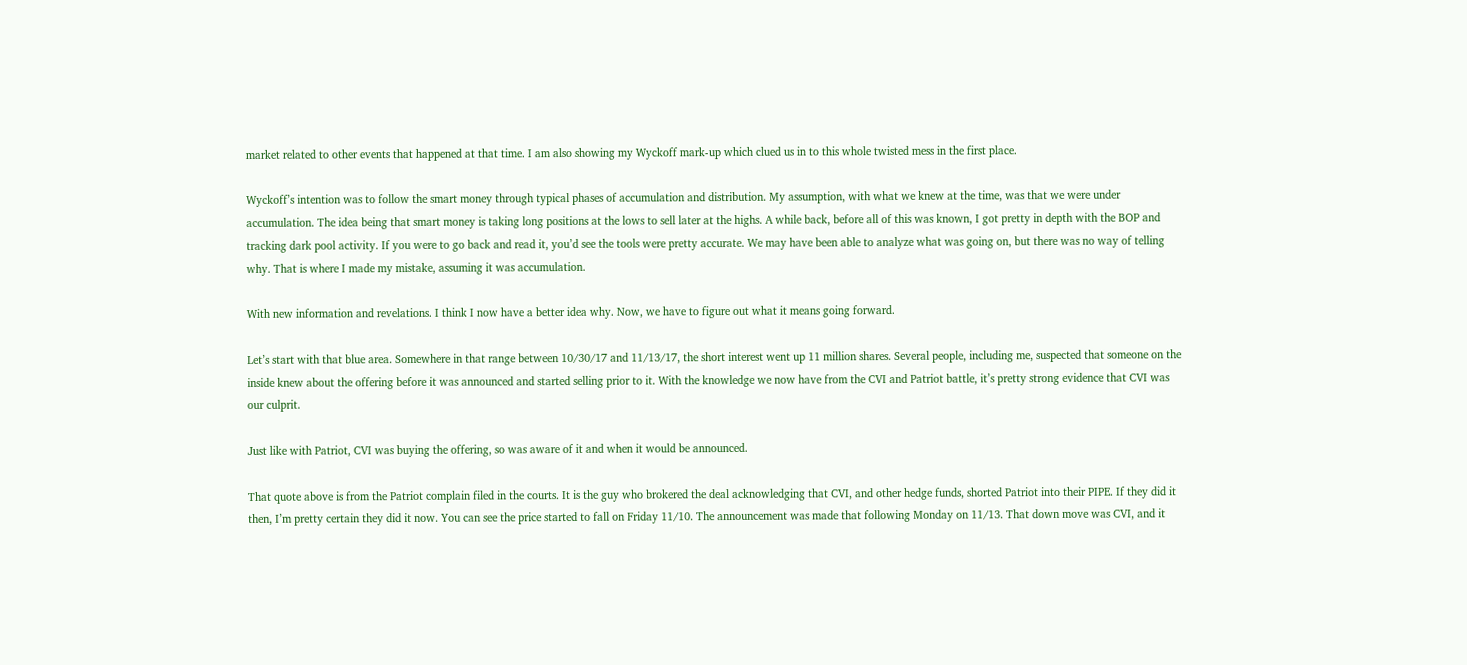market related to other events that happened at that time. I am also showing my Wyckoff mark-up which clued us in to this whole twisted mess in the first place.

Wyckoff’s intention was to follow the smart money through typical phases of accumulation and distribution. My assumption, with what we knew at the time, was that we were under accumulation. The idea being that smart money is taking long positions at the lows to sell later at the highs. A while back, before all of this was known, I got pretty in depth with the BOP and tracking dark pool activity. If you were to go back and read it, you’d see the tools were pretty accurate. We may have been able to analyze what was going on, but there was no way of telling why. That is where I made my mistake, assuming it was accumulation.

With new information and revelations. I think I now have a better idea why. Now, we have to figure out what it means going forward.

Let’s start with that blue area. Somewhere in that range between 10/30/17 and 11/13/17, the short interest went up 11 million shares. Several people, including me, suspected that someone on the inside knew about the offering before it was announced and started selling prior to it. With the knowledge we now have from the CVI and Patriot battle, it’s pretty strong evidence that CVI was our culprit.

Just like with Patriot, CVI was buying the offering, so was aware of it and when it would be announced.

That quote above is from the Patriot complain filed in the courts. It is the guy who brokered the deal acknowledging that CVI, and other hedge funds, shorted Patriot into their PIPE. If they did it then, I’m pretty certain they did it now. You can see the price started to fall on Friday 11/10. The announcement was made that following Monday on 11/13. That down move was CVI, and it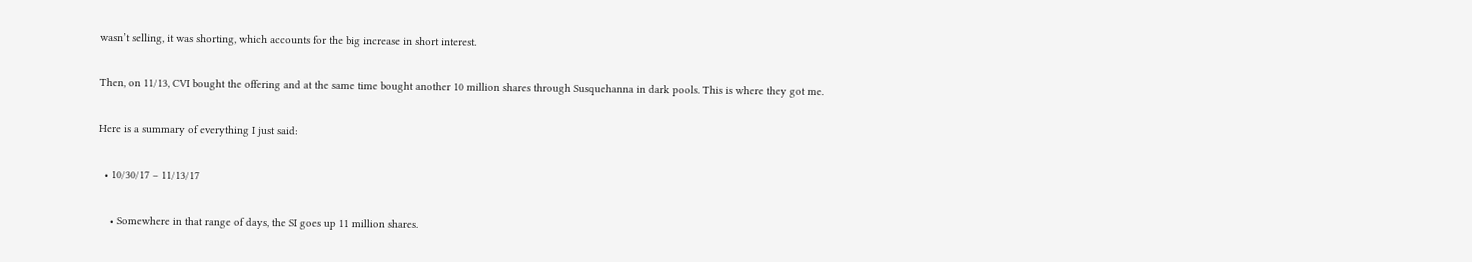wasn’t selling, it was shorting, which accounts for the big increase in short interest.

Then, on 11/13, CVI bought the offering and at the same time bought another 10 million shares through Susquehanna in dark pools. This is where they got me.

Here is a summary of everything I just said:

  • 10/30/17 – 11/13/17

    • Somewhere in that range of days, the SI goes up 11 million shares.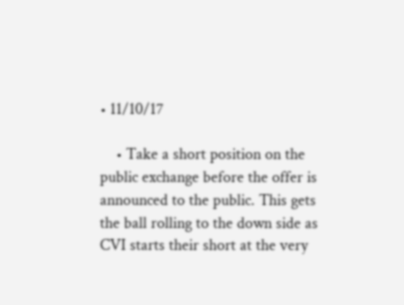• 11/10/17

    • Take a short position on the public exchange before the offer is announced to the public. This gets the ball rolling to the down side as CVI starts their short at the very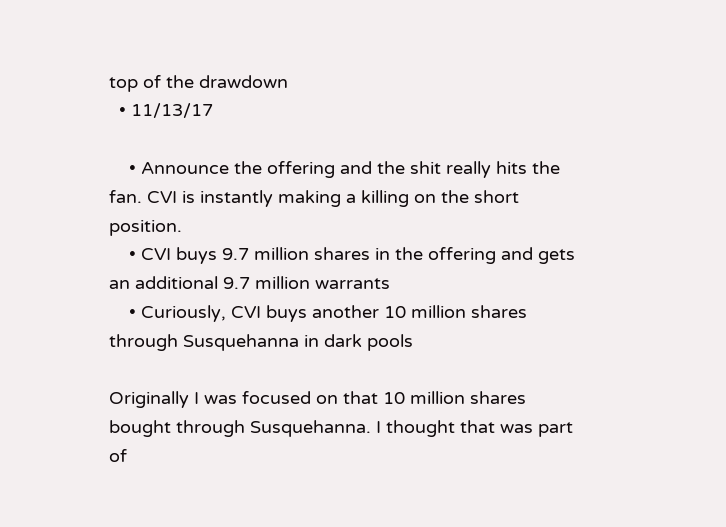top of the drawdown
  • 11/13/17

    • Announce the offering and the shit really hits the fan. CVI is instantly making a killing on the short position.
    • CVI buys 9.7 million shares in the offering and gets an additional 9.7 million warrants
    • Curiously, CVI buys another 10 million shares through Susquehanna in dark pools

Originally I was focused on that 10 million shares bought through Susquehanna. I thought that was part of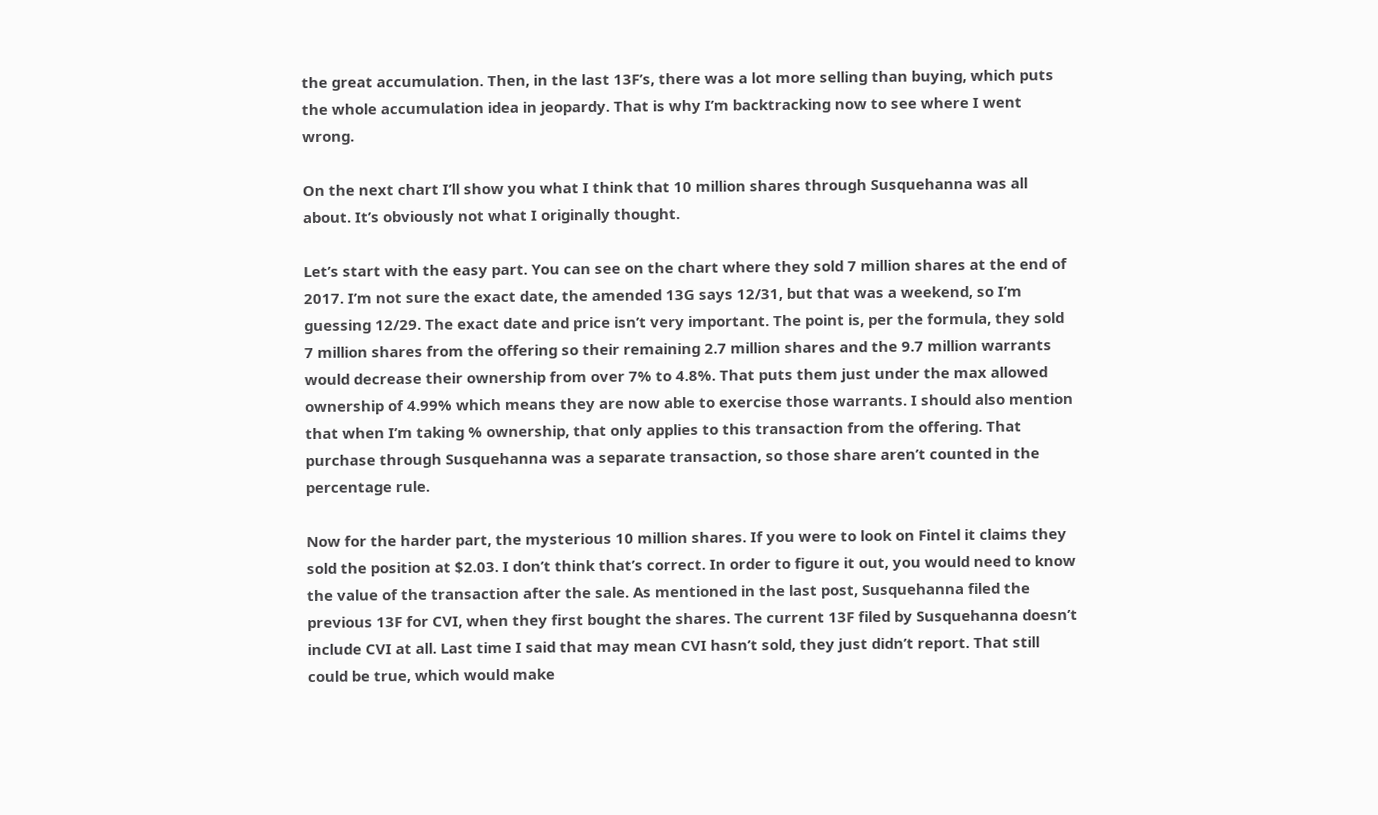the great accumulation. Then, in the last 13F’s, there was a lot more selling than buying, which puts the whole accumulation idea in jeopardy. That is why I’m backtracking now to see where I went wrong.

On the next chart I’ll show you what I think that 10 million shares through Susquehanna was all about. It’s obviously not what I originally thought.

Let’s start with the easy part. You can see on the chart where they sold 7 million shares at the end of 2017. I’m not sure the exact date, the amended 13G says 12/31, but that was a weekend, so I’m guessing 12/29. The exact date and price isn’t very important. The point is, per the formula, they sold 7 million shares from the offering so their remaining 2.7 million shares and the 9.7 million warrants would decrease their ownership from over 7% to 4.8%. That puts them just under the max allowed ownership of 4.99% which means they are now able to exercise those warrants. I should also mention that when I’m taking % ownership, that only applies to this transaction from the offering. That purchase through Susquehanna was a separate transaction, so those share aren’t counted in the percentage rule.

Now for the harder part, the mysterious 10 million shares. If you were to look on Fintel it claims they sold the position at $2.03. I don’t think that’s correct. In order to figure it out, you would need to know the value of the transaction after the sale. As mentioned in the last post, Susquehanna filed the previous 13F for CVI, when they first bought the shares. The current 13F filed by Susquehanna doesn’t include CVI at all. Last time I said that may mean CVI hasn’t sold, they just didn’t report. That still could be true, which would make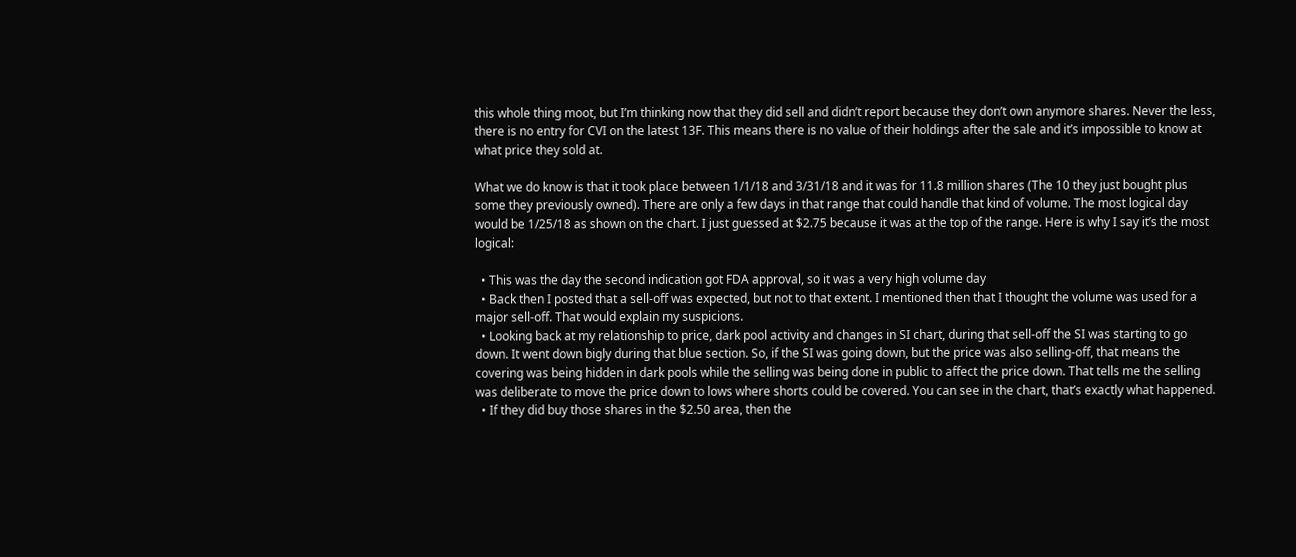this whole thing moot, but I’m thinking now that they did sell and didn’t report because they don’t own anymore shares. Never the less, there is no entry for CVI on the latest 13F. This means there is no value of their holdings after the sale and it’s impossible to know at what price they sold at.

What we do know is that it took place between 1/1/18 and 3/31/18 and it was for 11.8 million shares (The 10 they just bought plus some they previously owned). There are only a few days in that range that could handle that kind of volume. The most logical day would be 1/25/18 as shown on the chart. I just guessed at $2.75 because it was at the top of the range. Here is why I say it’s the most logical:

  • This was the day the second indication got FDA approval, so it was a very high volume day
  • Back then I posted that a sell-off was expected, but not to that extent. I mentioned then that I thought the volume was used for a major sell-off. That would explain my suspicions.
  • Looking back at my relationship to price, dark pool activity and changes in SI chart, during that sell-off the SI was starting to go down. It went down bigly during that blue section. So, if the SI was going down, but the price was also selling-off, that means the covering was being hidden in dark pools while the selling was being done in public to affect the price down. That tells me the selling was deliberate to move the price down to lows where shorts could be covered. You can see in the chart, that’s exactly what happened.
  • If they did buy those shares in the $2.50 area, then the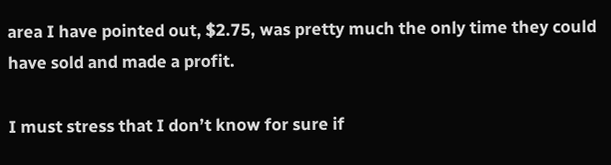area I have pointed out, $2.75, was pretty much the only time they could have sold and made a profit.

I must stress that I don’t know for sure if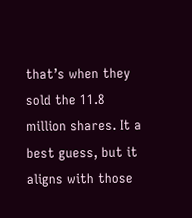that’s when they sold the 11.8 million shares. It a best guess, but it aligns with those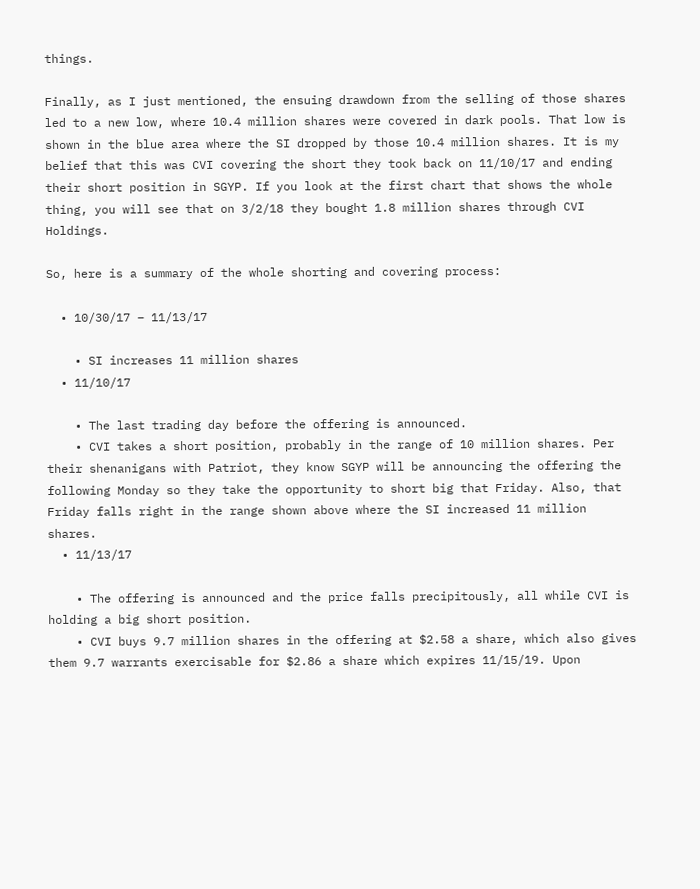things.

Finally, as I just mentioned, the ensuing drawdown from the selling of those shares led to a new low, where 10.4 million shares were covered in dark pools. That low is shown in the blue area where the SI dropped by those 10.4 million shares. It is my belief that this was CVI covering the short they took back on 11/10/17 and ending their short position in SGYP. If you look at the first chart that shows the whole thing, you will see that on 3/2/18 they bought 1.8 million shares through CVI Holdings.

So, here is a summary of the whole shorting and covering process:

  • 10/30/17 – 11/13/17

    • SI increases 11 million shares
  • 11/10/17

    • The last trading day before the offering is announced.
    • CVI takes a short position, probably in the range of 10 million shares. Per their shenanigans with Patriot, they know SGYP will be announcing the offering the following Monday so they take the opportunity to short big that Friday. Also, that Friday falls right in the range shown above where the SI increased 11 million shares.
  • 11/13/17

    • The offering is announced and the price falls precipitously, all while CVI is holding a big short position.
    • CVI buys 9.7 million shares in the offering at $2.58 a share, which also gives them 9.7 warrants exercisable for $2.86 a share which expires 11/15/19. Upon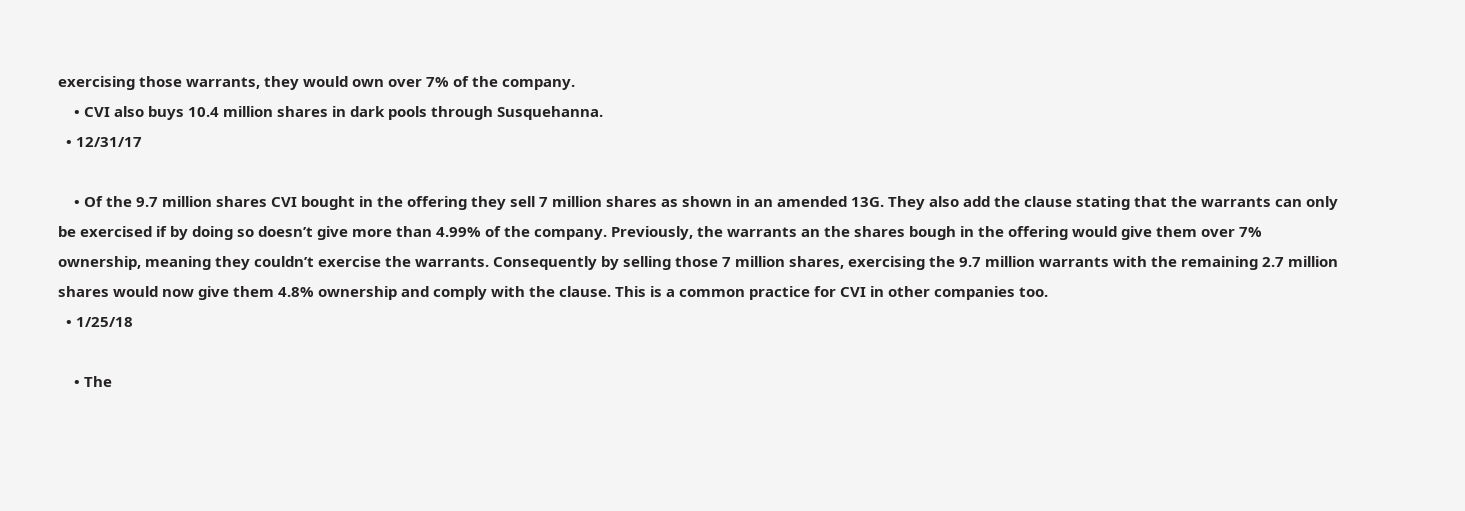exercising those warrants, they would own over 7% of the company.
    • CVI also buys 10.4 million shares in dark pools through Susquehanna.
  • 12/31/17

    • Of the 9.7 million shares CVI bought in the offering they sell 7 million shares as shown in an amended 13G. They also add the clause stating that the warrants can only be exercised if by doing so doesn’t give more than 4.99% of the company. Previously, the warrants an the shares bough in the offering would give them over 7% ownership, meaning they couldn’t exercise the warrants. Consequently by selling those 7 million shares, exercising the 9.7 million warrants with the remaining 2.7 million shares would now give them 4.8% ownership and comply with the clause. This is a common practice for CVI in other companies too.
  • 1/25/18

    • The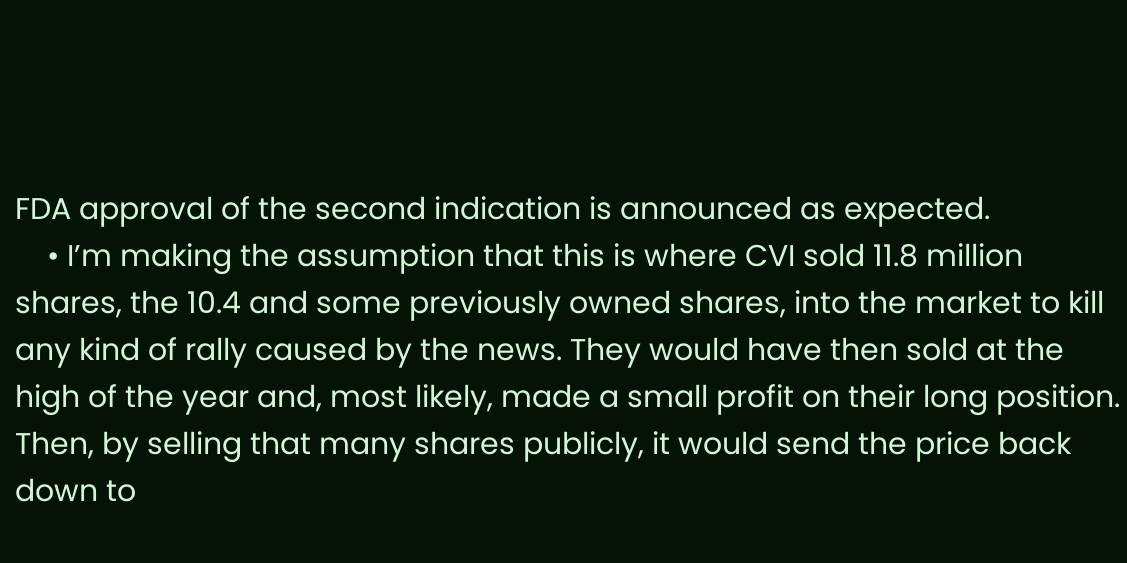FDA approval of the second indication is announced as expected.
    • I’m making the assumption that this is where CVI sold 11.8 million shares, the 10.4 and some previously owned shares, into the market to kill any kind of rally caused by the news. They would have then sold at the high of the year and, most likely, made a small profit on their long position. Then, by selling that many shares publicly, it would send the price back down to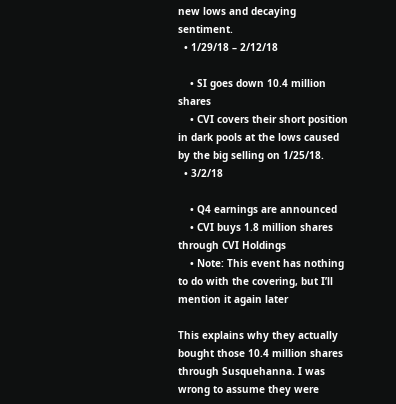new lows and decaying sentiment.
  • 1/29/18 – 2/12/18

    • SI goes down 10.4 million shares
    • CVI covers their short position in dark pools at the lows caused by the big selling on 1/25/18.
  • 3/2/18

    • Q4 earnings are announced
    • CVI buys 1.8 million shares through CVI Holdings
    • Note: This event has nothing to do with the covering, but I’ll mention it again later

This explains why they actually bought those 10.4 million shares through Susquehanna. I was wrong to assume they were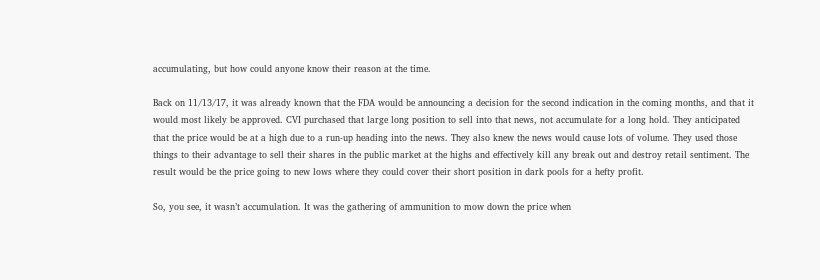accumulating, but how could anyone know their reason at the time.

Back on 11/13/17, it was already known that the FDA would be announcing a decision for the second indication in the coming months, and that it would most likely be approved. CVI purchased that large long position to sell into that news, not accumulate for a long hold. They anticipated that the price would be at a high due to a run-up heading into the news. They also knew the news would cause lots of volume. They used those things to their advantage to sell their shares in the public market at the highs and effectively kill any break out and destroy retail sentiment. The result would be the price going to new lows where they could cover their short position in dark pools for a hefty profit.

So, you see, it wasn’t accumulation. It was the gathering of ammunition to mow down the price when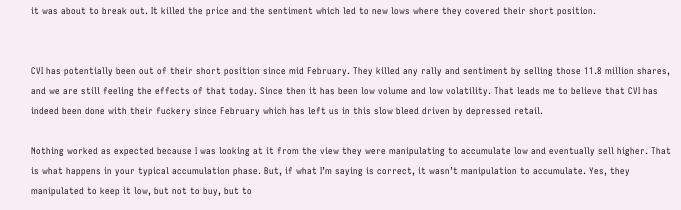it was about to break out. It killed the price and the sentiment which led to new lows where they covered their short position.


CVI has potentially been out of their short position since mid February. They killed any rally and sentiment by selling those 11.8 million shares, and we are still feeling the effects of that today. Since then it has been low volume and low volatility. That leads me to believe that CVI has indeed been done with their fuckery since February which has left us in this slow bleed driven by depressed retail.

Nothing worked as expected because I was looking at it from the view they were manipulating to accumulate low and eventually sell higher. That is what happens in your typical accumulation phase. But, if what I’m saying is correct, it wasn’t manipulation to accumulate. Yes, they manipulated to keep it low, but not to buy, but to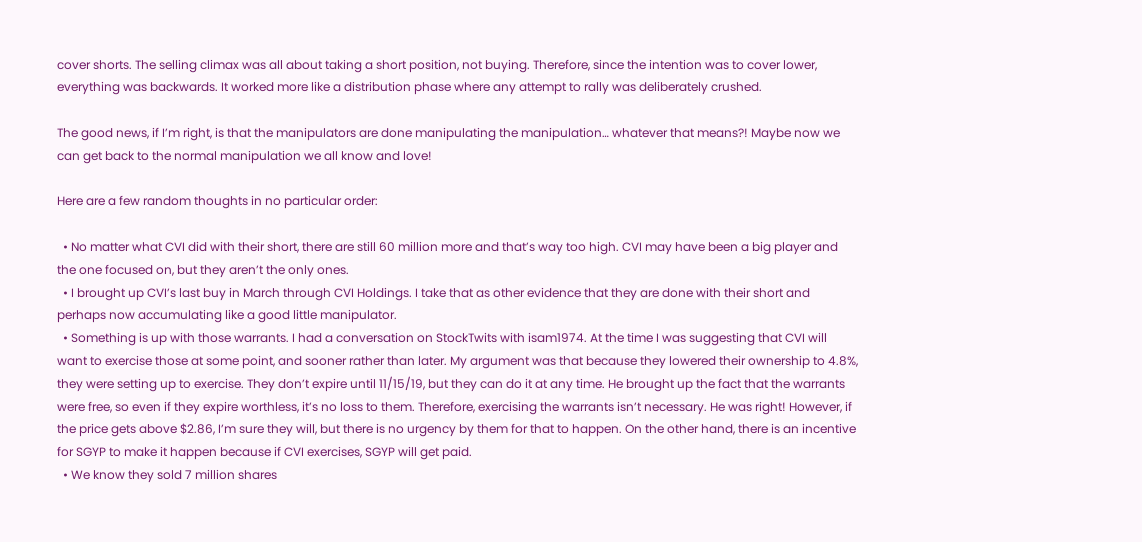cover shorts. The selling climax was all about taking a short position, not buying. Therefore, since the intention was to cover lower, everything was backwards. It worked more like a distribution phase where any attempt to rally was deliberately crushed.

The good news, if I’m right, is that the manipulators are done manipulating the manipulation… whatever that means?! Maybe now we can get back to the normal manipulation we all know and love!

Here are a few random thoughts in no particular order:

  • No matter what CVI did with their short, there are still 60 million more and that’s way too high. CVI may have been a big player and the one focused on, but they aren’t the only ones.
  • I brought up CVI’s last buy in March through CVI Holdings. I take that as other evidence that they are done with their short and perhaps now accumulating like a good little manipulator.
  • Something is up with those warrants. I had a conversation on StockTwits with isam1974. At the time I was suggesting that CVI will want to exercise those at some point, and sooner rather than later. My argument was that because they lowered their ownership to 4.8%, they were setting up to exercise. They don’t expire until 11/15/19, but they can do it at any time. He brought up the fact that the warrants were free, so even if they expire worthless, it’s no loss to them. Therefore, exercising the warrants isn’t necessary. He was right! However, if the price gets above $2.86, I’m sure they will, but there is no urgency by them for that to happen. On the other hand, there is an incentive for SGYP to make it happen because if CVI exercises, SGYP will get paid.
  • We know they sold 7 million shares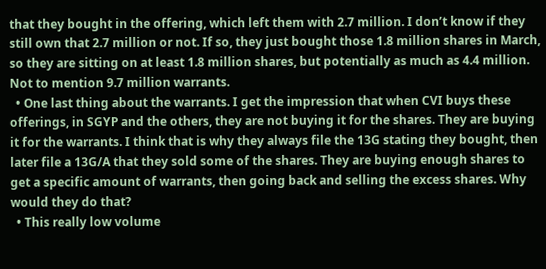that they bought in the offering, which left them with 2.7 million. I don’t know if they still own that 2.7 million or not. If so, they just bought those 1.8 million shares in March, so they are sitting on at least 1.8 million shares, but potentially as much as 4.4 million. Not to mention 9.7 million warrants.
  • One last thing about the warrants. I get the impression that when CVI buys these offerings, in SGYP and the others, they are not buying it for the shares. They are buying it for the warrants. I think that is why they always file the 13G stating they bought, then later file a 13G/A that they sold some of the shares. They are buying enough shares to get a specific amount of warrants, then going back and selling the excess shares. Why would they do that?
  • This really low volume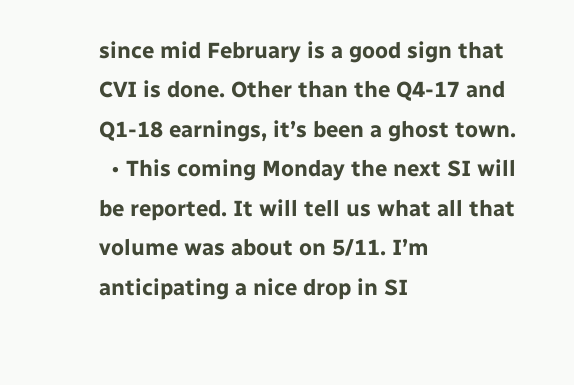since mid February is a good sign that CVI is done. Other than the Q4-17 and Q1-18 earnings, it’s been a ghost town.
  • This coming Monday the next SI will be reported. It will tell us what all that volume was about on 5/11. I’m anticipating a nice drop in SI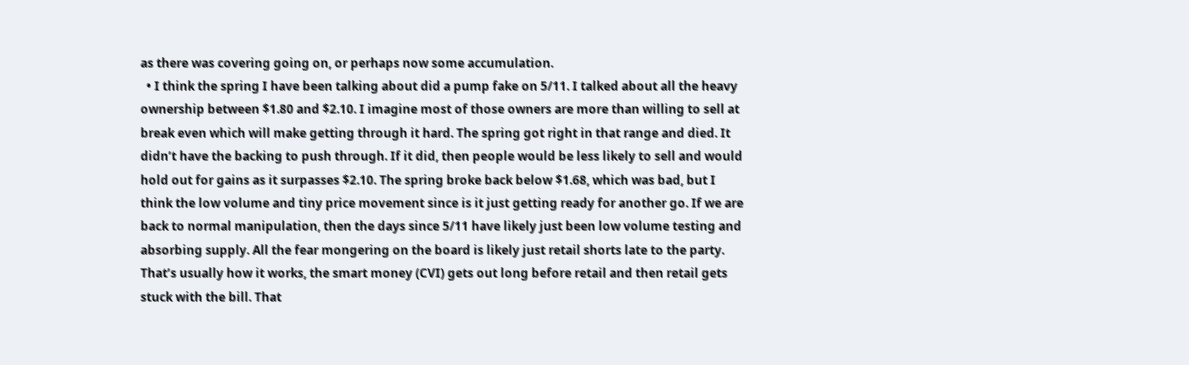as there was covering going on, or perhaps now some accumulation.
  • I think the spring I have been talking about did a pump fake on 5/11. I talked about all the heavy ownership between $1.80 and $2.10. I imagine most of those owners are more than willing to sell at break even which will make getting through it hard. The spring got right in that range and died. It didn’t have the backing to push through. If it did, then people would be less likely to sell and would hold out for gains as it surpasses $2.10. The spring broke back below $1.68, which was bad, but I think the low volume and tiny price movement since is it just getting ready for another go. If we are back to normal manipulation, then the days since 5/11 have likely just been low volume testing and absorbing supply. All the fear mongering on the board is likely just retail shorts late to the party. That’s usually how it works, the smart money (CVI) gets out long before retail and then retail gets stuck with the bill. That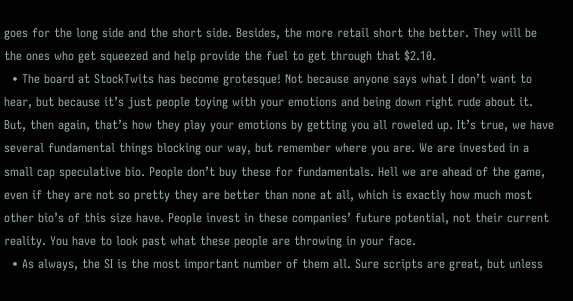goes for the long side and the short side. Besides, the more retail short the better. They will be the ones who get squeezed and help provide the fuel to get through that $2.10.
  • The board at StockTwits has become grotesque! Not because anyone says what I don’t want to hear, but because it’s just people toying with your emotions and being down right rude about it. But, then again, that’s how they play your emotions by getting you all roweled up. It’s true, we have several fundamental things blocking our way, but remember where you are. We are invested in a small cap speculative bio. People don’t buy these for fundamentals. Hell we are ahead of the game, even if they are not so pretty they are better than none at all, which is exactly how much most other bio’s of this size have. People invest in these companies’ future potential, not their current reality. You have to look past what these people are throwing in your face.
  • As always, the SI is the most important number of them all. Sure scripts are great, but unless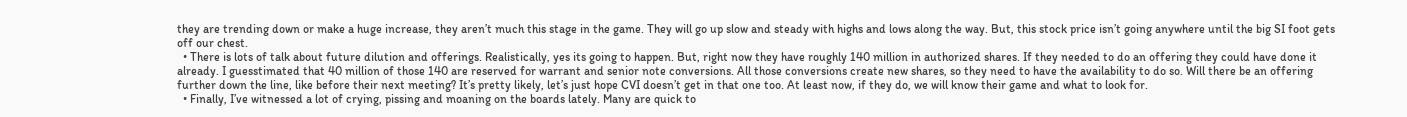they are trending down or make a huge increase, they aren’t much this stage in the game. They will go up slow and steady with highs and lows along the way. But, this stock price isn’t going anywhere until the big SI foot gets off our chest.
  • There is lots of talk about future dilution and offerings. Realistically, yes its going to happen. But, right now they have roughly 140 million in authorized shares. If they needed to do an offering they could have done it already. I guesstimated that 40 million of those 140 are reserved for warrant and senior note conversions. All those conversions create new shares, so they need to have the availability to do so. Will there be an offering further down the line, like before their next meeting? It’s pretty likely, let’s just hope CVI doesn’t get in that one too. At least now, if they do, we will know their game and what to look for.
  • Finally, I’ve witnessed a lot of crying, pissing and moaning on the boards lately. Many are quick to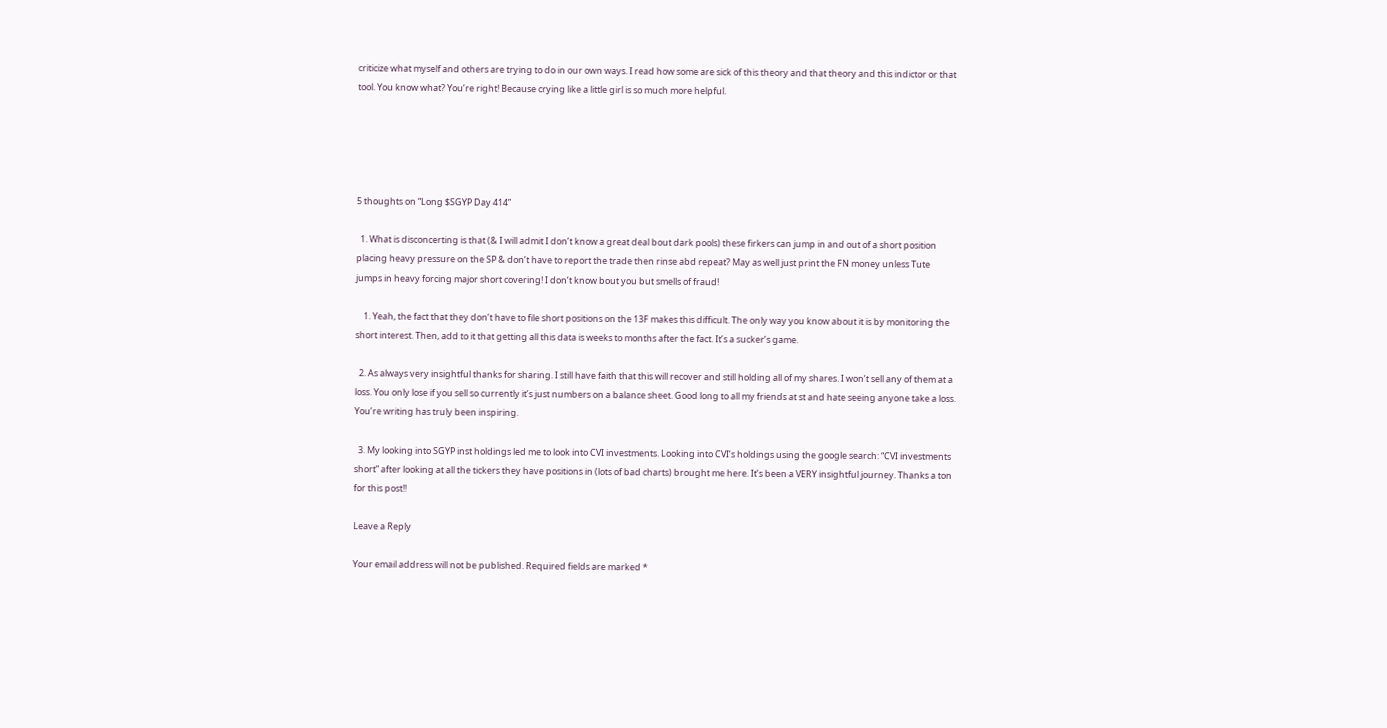criticize what myself and others are trying to do in our own ways. I read how some are sick of this theory and that theory and this indictor or that tool. You know what? You’re right! Because crying like a little girl is so much more helpful.





5 thoughts on “Long $SGYP Day 414”

  1. What is disconcerting is that (& I will admit I don’t know a great deal bout dark pools) these firkers can jump in and out of a short position placing heavy pressure on the SP & don’t have to report the trade then rinse abd repeat? May as well just print the FN money unless Tute jumps in heavy forcing major short covering! I don’t know bout you but smells of fraud!

    1. Yeah, the fact that they don’t have to file short positions on the 13F makes this difficult. The only way you know about it is by monitoring the short interest. Then, add to it that getting all this data is weeks to months after the fact. It’s a sucker’s game.

  2. As always very insightful thanks for sharing. I still have faith that this will recover and still holding all of my shares. I won’t sell any of them at a loss. You only lose if you sell so currently it’s just numbers on a balance sheet. Good long to all my friends at st and hate seeing anyone take a loss. You’re writing has truly been inspiring.

  3. My looking into SGYP inst holdings led me to look into CVI investments. Looking into CVI’s holdings using the google search: “CVI investments short” after looking at all the tickers they have positions in (lots of bad charts) brought me here. It’s been a VERY insightful journey. Thanks a ton for this post!!

Leave a Reply

Your email address will not be published. Required fields are marked *